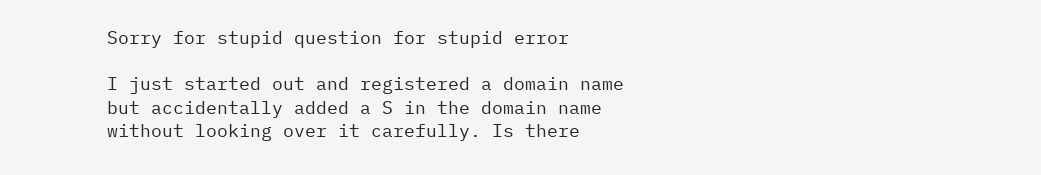Sorry for stupid question for stupid error

I just started out and registered a domain name but accidentally added a S in the domain name without looking over it carefully. Is there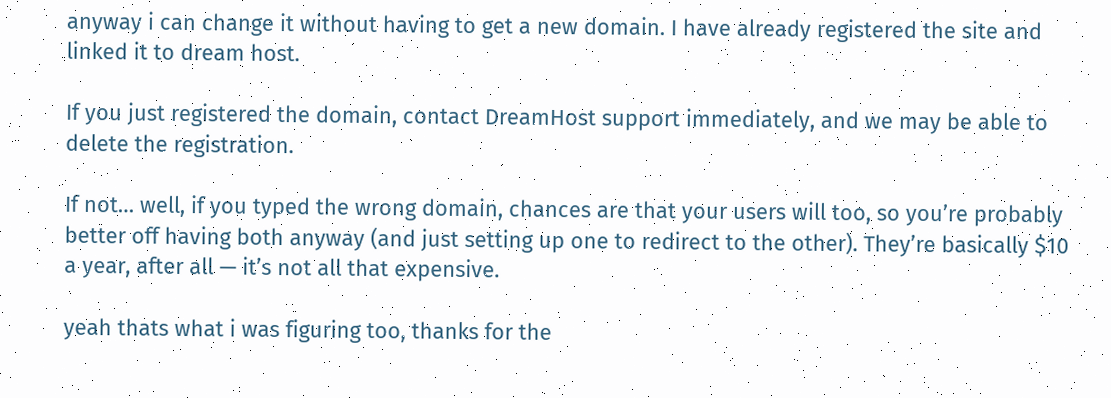anyway i can change it without having to get a new domain. I have already registered the site and linked it to dream host.

If you just registered the domain, contact DreamHost support immediately, and we may be able to delete the registration.

If not… well, if you typed the wrong domain, chances are that your users will too, so you’re probably better off having both anyway (and just setting up one to redirect to the other). They’re basically $10 a year, after all — it’s not all that expensive.

yeah thats what i was figuring too, thanks for the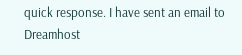quick response. I have sent an email to Dreamhost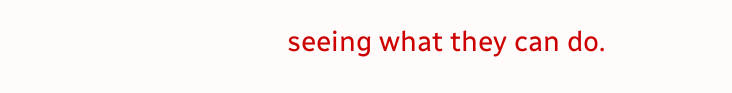seeing what they can do.